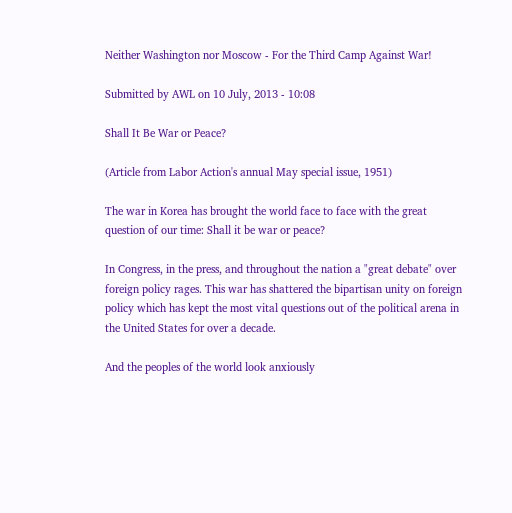Neither Washington nor Moscow - For the Third Camp Against War!

Submitted by AWL on 10 July, 2013 - 10:08

Shall It Be War or Peace?

(Article from Labor Action's annual May special issue, 1951)

The war in Korea has brought the world face to face with the great question of our time: Shall it be war or peace?

In Congress, in the press, and throughout the nation a "great debate" over foreign policy rages. This war has shattered the bipartisan unity on foreign policy which has kept the most vital questions out of the political arena in the United States for over a decade.

And the peoples of the world look anxiously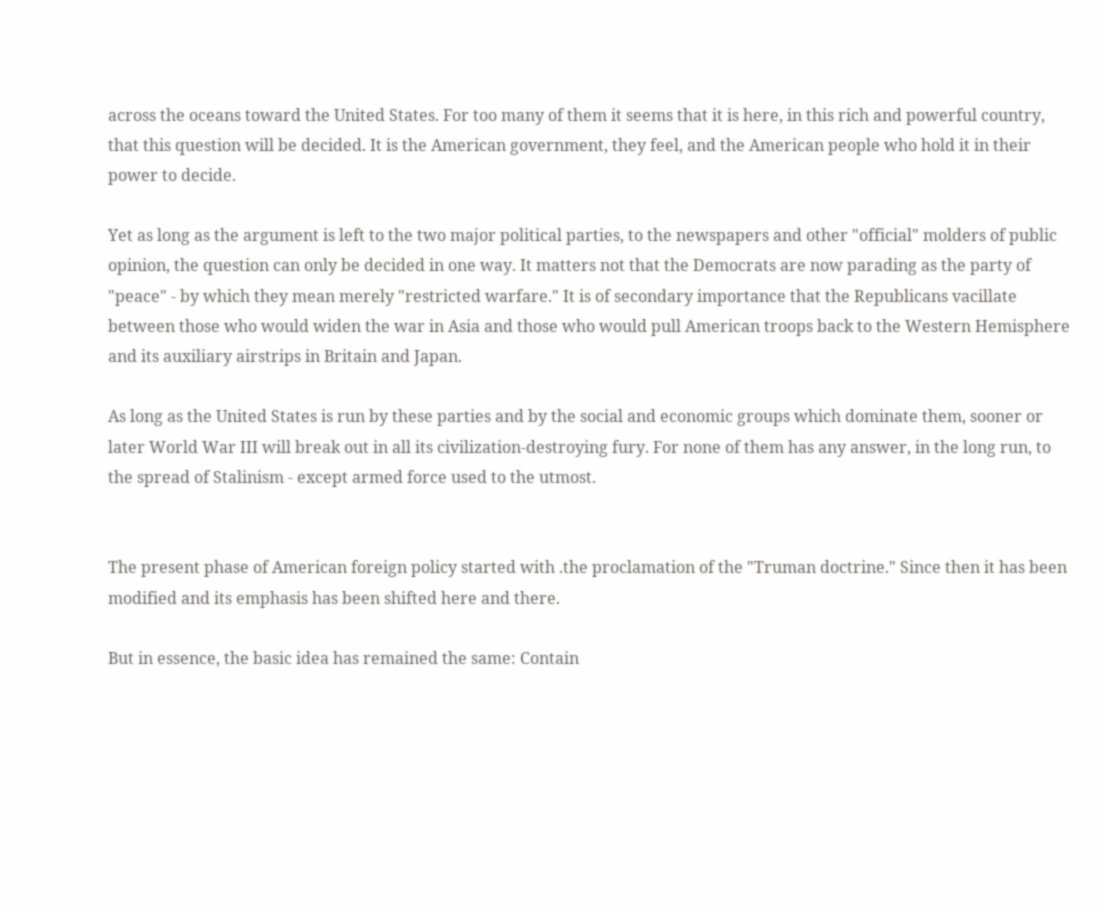across the oceans toward the United States. For too many of them it seems that it is here, in this rich and powerful country, that this question will be decided. It is the American government, they feel, and the American people who hold it in their power to decide.

Yet as long as the argument is left to the two major political parties, to the newspapers and other "official" molders of public opinion, the question can only be decided in one way. It matters not that the Democrats are now parading as the party of "peace" - by which they mean merely "restricted warfare." It is of secondary importance that the Republicans vacillate between those who would widen the war in Asia and those who would pull American troops back to the Western Hemisphere and its auxiliary airstrips in Britain and Japan.

As long as the United States is run by these parties and by the social and economic groups which dominate them, sooner or later World War III will break out in all its civilization-destroying fury. For none of them has any answer, in the long run, to the spread of Stalinism - except armed force used to the utmost.


The present phase of American foreign policy started with .the proclamation of the "Truman doctrine." Since then it has been modified and its emphasis has been shifted here and there.

But in essence, the basic idea has remained the same: Contain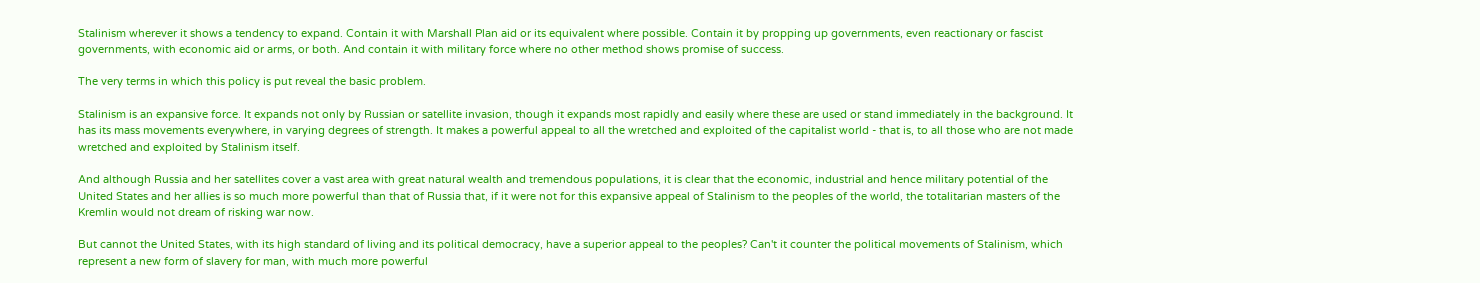Stalinism wherever it shows a tendency to expand. Contain it with Marshall Plan aid or its equivalent where possible. Contain it by propping up governments, even reactionary or fascist governments, with economic aid or arms, or both. And contain it with military force where no other method shows promise of success.

The very terms in which this policy is put reveal the basic problem.

Stalinism is an expansive force. It expands not only by Russian or satellite invasion, though it expands most rapidly and easily where these are used or stand immediately in the background. It has its mass movements everywhere, in varying degrees of strength. It makes a powerful appeal to all the wretched and exploited of the capitalist world - that is, to all those who are not made wretched and exploited by Stalinism itself.

And although Russia and her satellites cover a vast area with great natural wealth and tremendous populations, it is clear that the economic, industrial and hence military potential of the United States and her allies is so much more powerful than that of Russia that, if it were not for this expansive appeal of Stalinism to the peoples of the world, the totalitarian masters of the Kremlin would not dream of risking war now.

But cannot the United States, with its high standard of living and its political democracy, have a superior appeal to the peoples? Can't it counter the political movements of Stalinism, which represent a new form of slavery for man, with much more powerful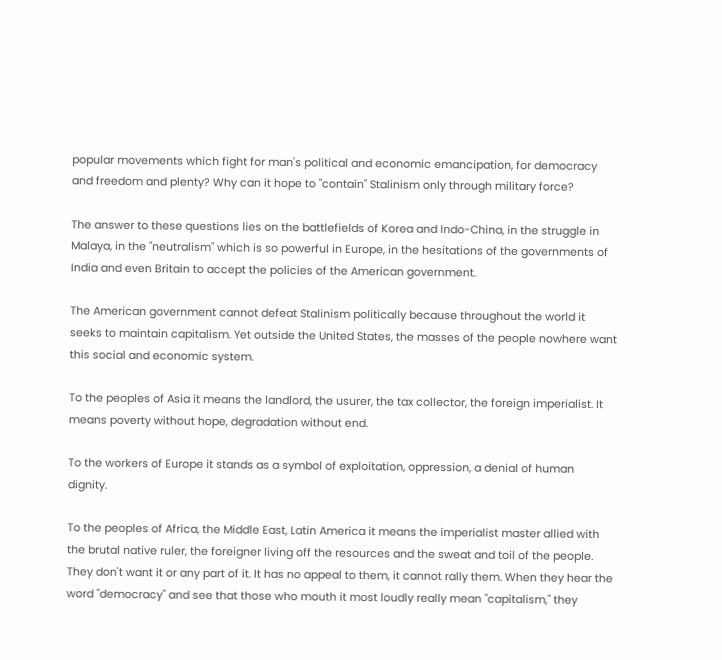popular movements which fight for man's political and economic emancipation, for democracy and freedom and plenty? Why can it hope to "contain" Stalinism only through military force?

The answer to these questions lies on the battlefields of Korea and Indo-China, in the struggle in Malaya, in the "neutralism" which is so powerful in Europe, in the hesitations of the governments of India and even Britain to accept the policies of the American government.

The American government cannot defeat Stalinism politically because throughout the world it seeks to maintain capitalism. Yet outside the United States, the masses of the people nowhere want this social and economic system.

To the peoples of Asia it means the landlord, the usurer, the tax collector, the foreign imperialist. It means poverty without hope, degradation without end.

To the workers of Europe it stands as a symbol of exploitation, oppression, a denial of human dignity.

To the peoples of Africa, the Middle East, Latin America it means the imperialist master allied with the brutal native ruler, the foreigner living off the resources and the sweat and toil of the people. They don't want it or any part of it. It has no appeal to them, it cannot rally them. When they hear the word "democracy" and see that those who mouth it most loudly really mean "capitalism," they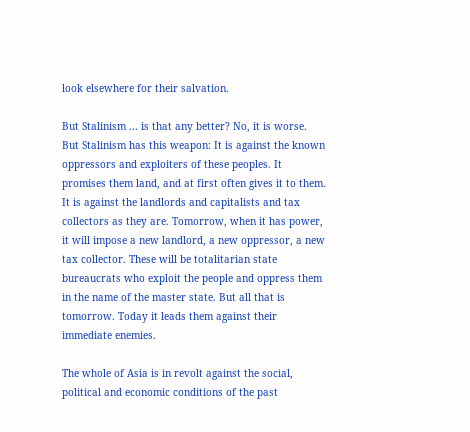look elsewhere for their salvation.

But Stalinism ... is that any better? No, it is worse. But Stalinism has this weapon: It is against the known oppressors and exploiters of these peoples. It promises them land, and at first often gives it to them. It is against the landlords and capitalists and tax collectors as they are. Tomorrow, when it has power, it will impose a new landlord, a new oppressor, a new tax collector. These will be totalitarian state bureaucrats who exploit the people and oppress them in the name of the master state. But all that is tomorrow. Today it leads them against their immediate enemies.

The whole of Asia is in revolt against the social, political and economic conditions of the past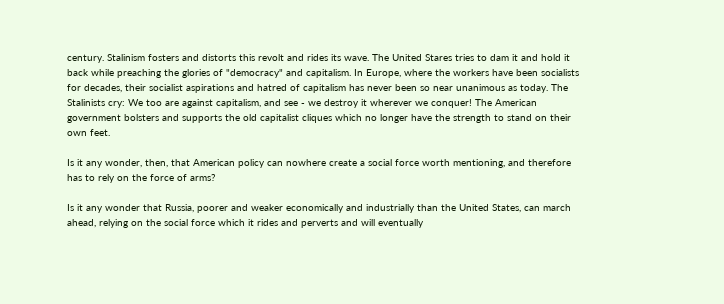century. Stalinism fosters and distorts this revolt and rides its wave. The United Stares tries to dam it and hold it back while preaching the glories of "democracy" and capitalism. In Europe, where the workers have been socialists for decades, their socialist aspirations and hatred of capitalism has never been so near unanimous as today. The Stalinists cry: We too are against capitalism, and see - we destroy it wherever we conquer! The American government bolsters and supports the old capitalist cliques which no longer have the strength to stand on their own feet.

Is it any wonder, then, that American policy can nowhere create a social force worth mentioning, and therefore has to rely on the force of arms?

Is it any wonder that Russia, poorer and weaker economically and industrially than the United States, can march ahead, relying on the social force which it rides and perverts and will eventually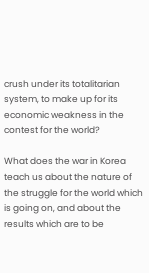crush under its totalitarian system, to make up for its economic weakness in the contest for the world?

What does the war in Korea teach us about the nature of the struggle for the world which is going on, and about the results which are to be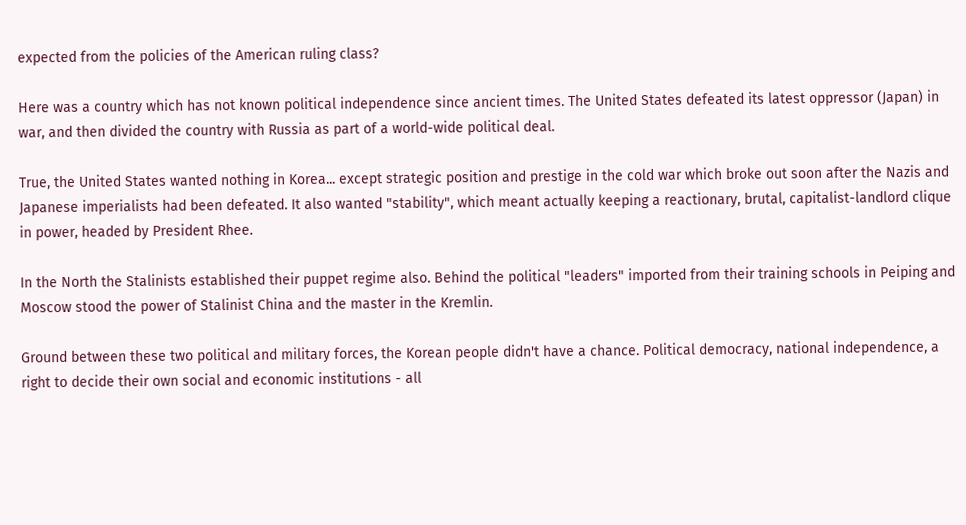expected from the policies of the American ruling class?

Here was a country which has not known political independence since ancient times. The United States defeated its latest oppressor (Japan) in war, and then divided the country with Russia as part of a world-wide political deal.

True, the United States wanted nothing in Korea... except strategic position and prestige in the cold war which broke out soon after the Nazis and Japanese imperialists had been defeated. It also wanted "stability", which meant actually keeping a reactionary, brutal, capitalist-landlord clique in power, headed by President Rhee.

In the North the Stalinists established their puppet regime also. Behind the political "leaders" imported from their training schools in Peiping and Moscow stood the power of Stalinist China and the master in the Kremlin.

Ground between these two political and military forces, the Korean people didn't have a chance. Political democracy, national independence, a right to decide their own social and economic institutions - all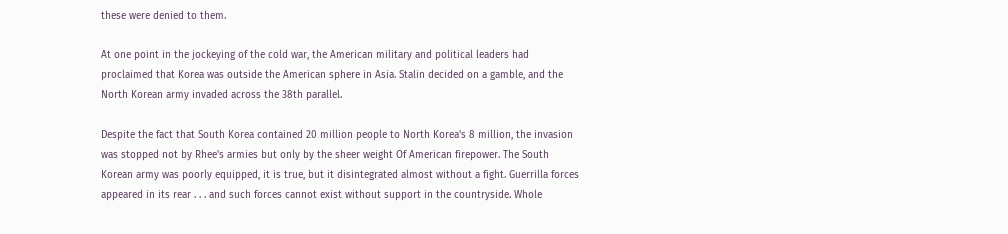these were denied to them.

At one point in the jockeying of the cold war, the American military and political leaders had proclaimed that Korea was outside the American sphere in Asia. Stalin decided on a gamble, and the North Korean army invaded across the 38th parallel.

Despite the fact that South Korea contained 20 million people to North Korea's 8 million, the invasion was stopped not by Rhee's armies but only by the sheer weight Of American firepower. The South Korean army was poorly equipped, it is true, but it disintegrated almost without a fight. Guerrilla forces appeared in its rear . . . and such forces cannot exist without support in the countryside. Whole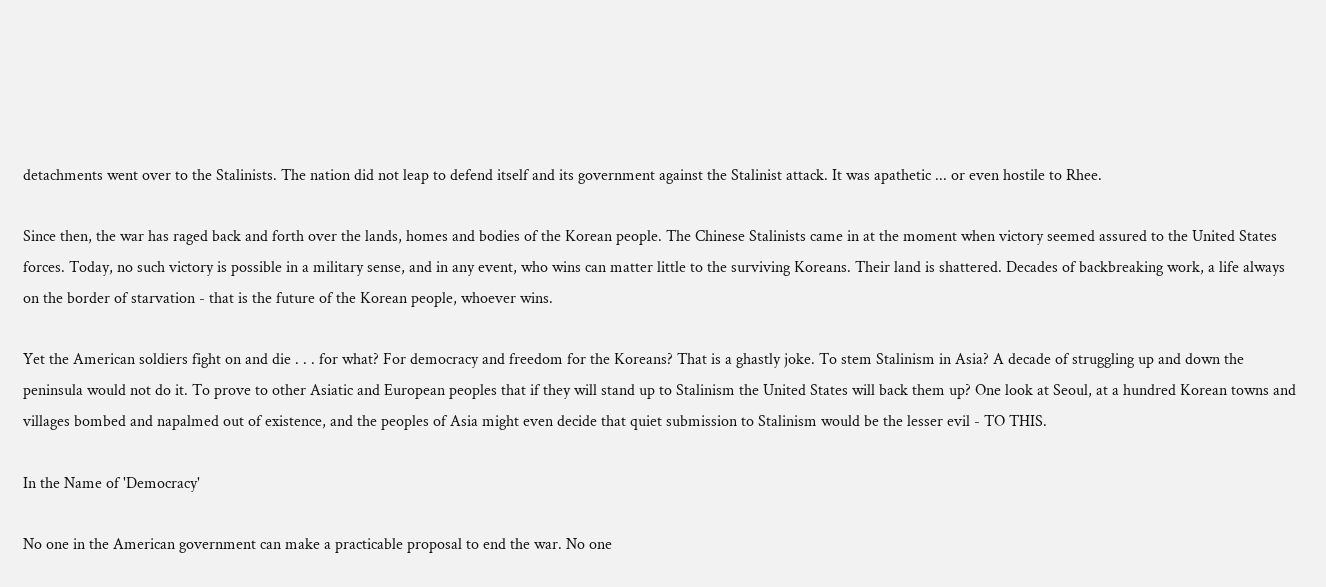detachments went over to the Stalinists. The nation did not leap to defend itself and its government against the Stalinist attack. It was apathetic ... or even hostile to Rhee.

Since then, the war has raged back and forth over the lands, homes and bodies of the Korean people. The Chinese Stalinists came in at the moment when victory seemed assured to the United States forces. Today, no such victory is possible in a military sense, and in any event, who wins can matter little to the surviving Koreans. Their land is shattered. Decades of backbreaking work, a life always on the border of starvation - that is the future of the Korean people, whoever wins.

Yet the American soldiers fight on and die . . . for what? For democracy and freedom for the Koreans? That is a ghastly joke. To stem Stalinism in Asia? A decade of struggling up and down the peninsula would not do it. To prove to other Asiatic and European peoples that if they will stand up to Stalinism the United States will back them up? One look at Seoul, at a hundred Korean towns and villages bombed and napalmed out of existence, and the peoples of Asia might even decide that quiet submission to Stalinism would be the lesser evil - TO THIS.

In the Name of 'Democracy'

No one in the American government can make a practicable proposal to end the war. No one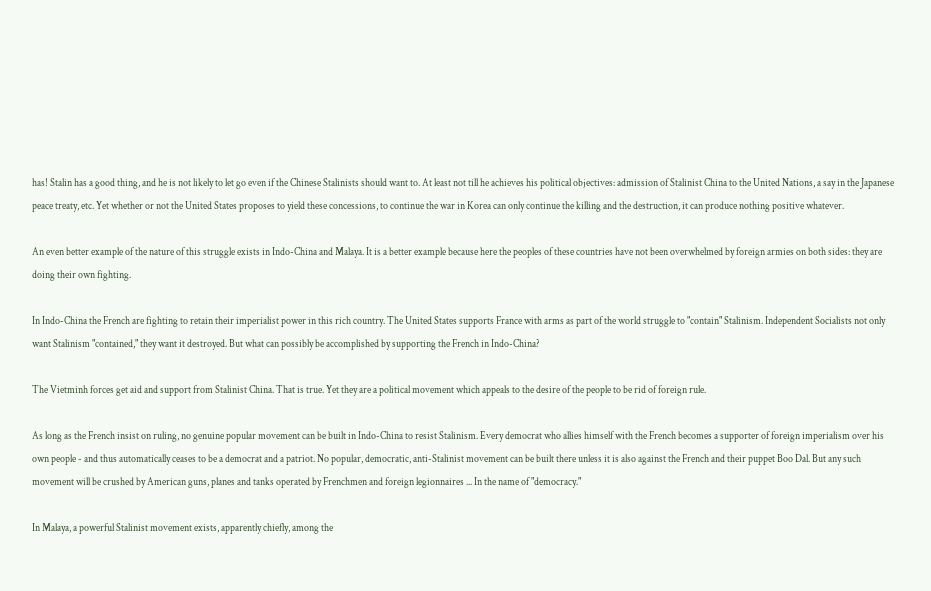has! Stalin has a good thing, and he is not likely to let go even if the Chinese Stalinists should want to. At least not till he achieves his political objectives: admission of Stalinist China to the United Nations, a say in the Japanese peace treaty, etc. Yet whether or not the United States proposes to yield these concessions, to continue the war in Korea can only continue the killing and the destruction, it can produce nothing positive whatever.

An even better example of the nature of this struggle exists in Indo-China and Malaya. It is a better example because here the peoples of these countries have not been overwhelmed by foreign armies on both sides: they are doing their own fighting.

In Indo-China the French are fighting to retain their imperialist power in this rich country. The United States supports France with arms as part of the world struggle to "contain" Stalinism. Independent Socialists not only want Stalinism "contained," they want it destroyed. But what can possibly be accomplished by supporting the French in Indo-China?

The Vietminh forces get aid and support from Stalinist China. That is true. Yet they are a political movement which appeals to the desire of the people to be rid of foreign rule.

As long as the French insist on ruling, no genuine popular movement can be built in Indo-China to resist Stalinism. Every democrat who allies himself with the French becomes a supporter of foreign imperialism over his own people - and thus automatically ceases to be a democrat and a patriot. No popular, democratic, anti-Stalinist movement can be built there unless it is also against the French and their puppet Boo Dal. But any such movement will be crushed by American guns, planes and tanks operated by Frenchmen and foreign legionnaires ... In the name of "democracy."

In Malaya, a powerful Stalinist movement exists, apparently chiefly, among the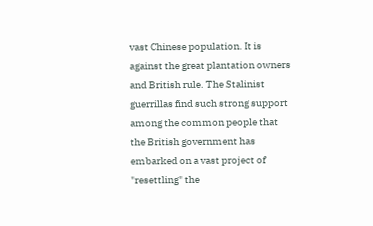vast Chinese population. It is against the great plantation owners and British rule. The Stalinist guerrillas find such strong support among the common people that the British government has embarked on a vast project of "resettling" the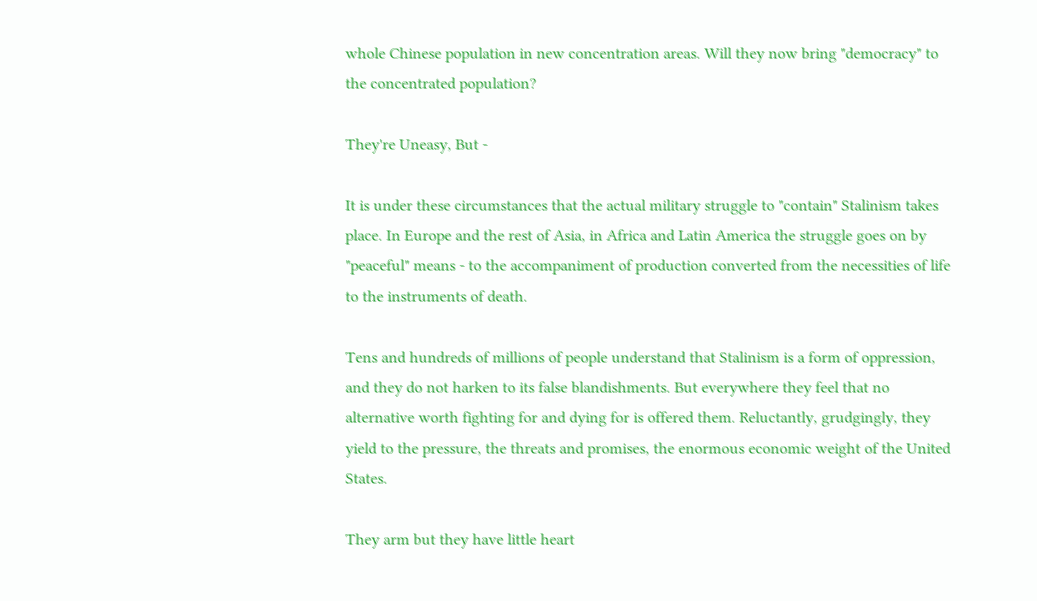whole Chinese population in new concentration areas. Will they now bring "democracy" to the concentrated population?

They're Uneasy, But -

It is under these circumstances that the actual military struggle to "contain" Stalinism takes place. In Europe and the rest of Asia, in Africa and Latin America the struggle goes on by "peaceful" means - to the accompaniment of production converted from the necessities of life to the instruments of death.

Tens and hundreds of millions of people understand that Stalinism is a form of oppression, and they do not harken to its false blandishments. But everywhere they feel that no alternative worth fighting for and dying for is offered them. Reluctantly, grudgingly, they yield to the pressure, the threats and promises, the enormous economic weight of the United States.

They arm but they have little heart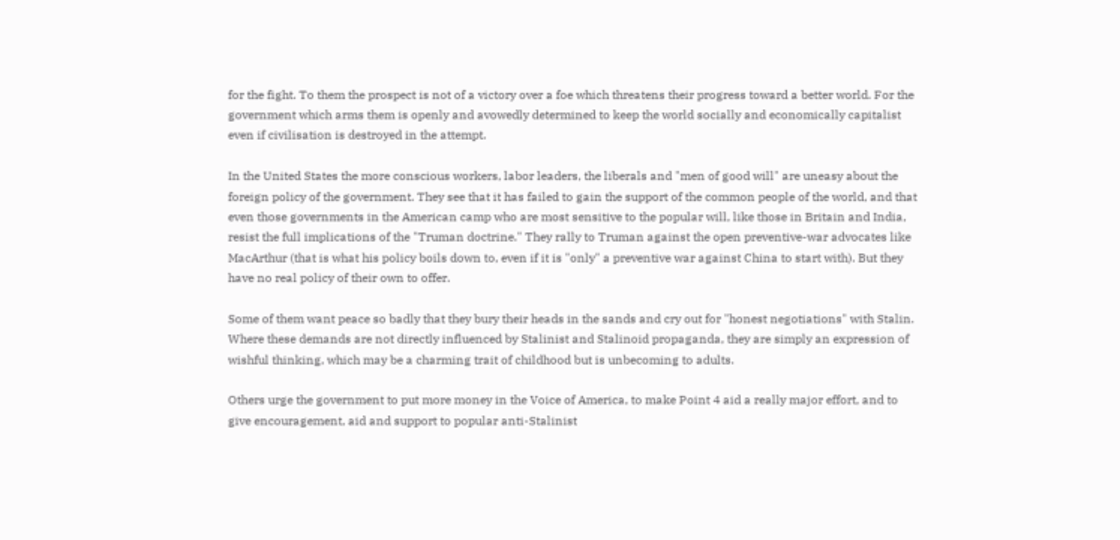for the fight. To them the prospect is not of a victory over a foe which threatens their progress toward a better world. For the government which arms them is openly and avowedly determined to keep the world socially and economically capitalist even if civilisation is destroyed in the attempt.

In the United States the more conscious workers, labor leaders, the liberals and "men of good will" are uneasy about the foreign policy of the government. They see that it has failed to gain the support of the common people of the world, and that even those governments in the American camp who are most sensitive to the popular will, like those in Britain and India, resist the full implications of the "Truman doctrine." They rally to Truman against the open preventive-war advocates like MacArthur (that is what his policy boils down to, even if it is "only" a preventive war against China to start with). But they have no real policy of their own to offer.

Some of them want peace so badly that they bury their heads in the sands and cry out for "honest negotiations" with Stalin. Where these demands are not directly influenced by Stalinist and Stalinoid propaganda, they are simply an expression of wishful thinking, which may be a charming trait of childhood but is unbecoming to adults.

Others urge the government to put more money in the Voice of America, to make Point 4 aid a really major effort, and to give encouragement, aid and support to popular anti-Stalinist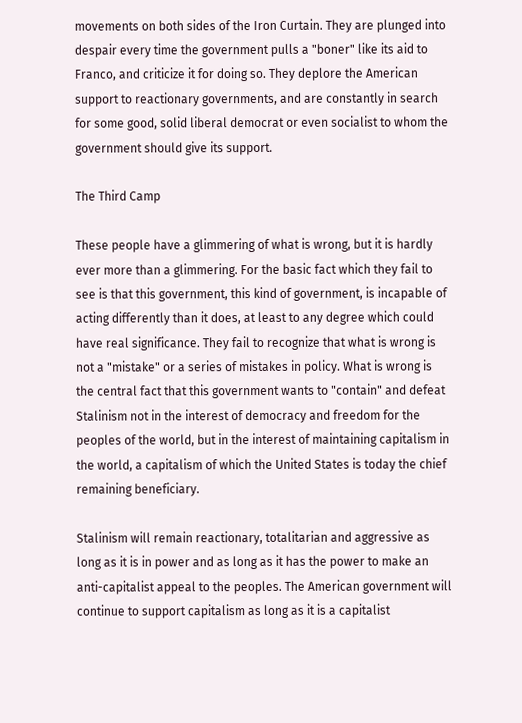movements on both sides of the Iron Curtain. They are plunged into despair every time the government pulls a "boner" like its aid to Franco, and criticize it for doing so. They deplore the American support to reactionary governments, and are constantly in search for some good, solid liberal democrat or even socialist to whom the government should give its support.

The Third Camp

These people have a glimmering of what is wrong, but it is hardly ever more than a glimmering. For the basic fact which they fail to see is that this government, this kind of government, is incapable of acting differently than it does, at least to any degree which could have real significance. They fail to recognize that what is wrong is not a "mistake" or a series of mistakes in policy. What is wrong is the central fact that this government wants to "contain" and defeat Stalinism not in the interest of democracy and freedom for the peoples of the world, but in the interest of maintaining capitalism in the world, a capitalism of which the United States is today the chief remaining beneficiary.

Stalinism will remain reactionary, totalitarian and aggressive as long as it is in power and as long as it has the power to make an anti-capitalist appeal to the peoples. The American government will continue to support capitalism as long as it is a capitalist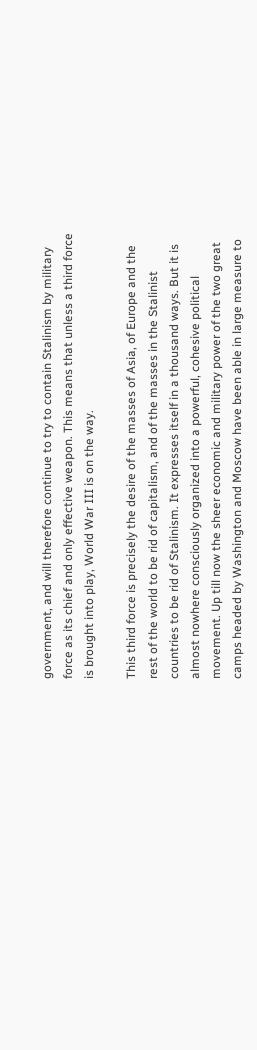government, and will therefore continue to try to contain Stalinism by military force as its chief and only effective weapon. This means that unless a third force is brought into play, World War III is on the way.

This third force is precisely the desire of the masses of Asia, of Europe and the rest of the world to be rid of capitalism, and of the masses in the Stalinist countries to be rid of Stalinism. It expresses itself in a thousand ways. But it is almost nowhere consciously organized into a powerful, cohesive political movement. Up till now the sheer economic and military power of the two great camps headed by Washington and Moscow have been able in large measure to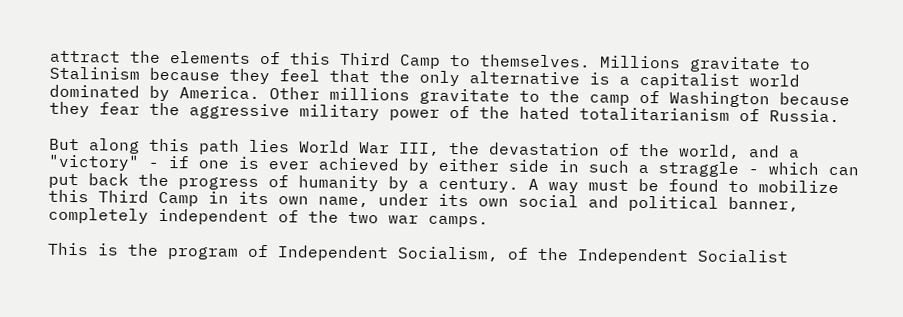attract the elements of this Third Camp to themselves. Millions gravitate to Stalinism because they feel that the only alternative is a capitalist world dominated by America. Other millions gravitate to the camp of Washington because they fear the aggressive military power of the hated totalitarianism of Russia.

But along this path lies World War III, the devastation of the world, and a "victory" - if one is ever achieved by either side in such a straggle - which can put back the progress of humanity by a century. A way must be found to mobilize this Third Camp in its own name, under its own social and political banner, completely independent of the two war camps.

This is the program of Independent Socialism, of the Independent Socialist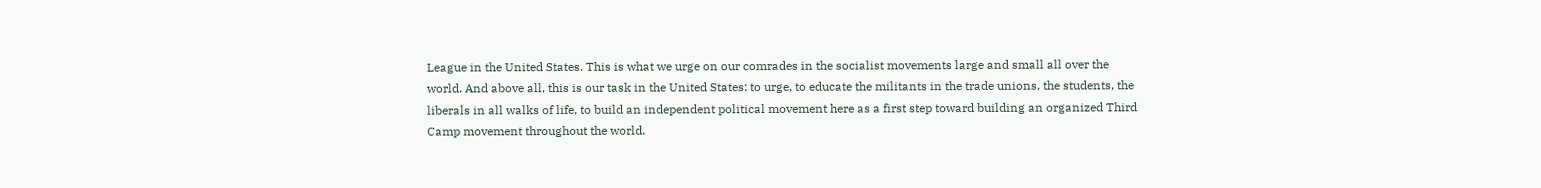League in the United States. This is what we urge on our comrades in the socialist movements large and small all over the world. And above all, this is our task in the United States: to urge, to educate the militants in the trade unions, the students, the liberals in all walks of life, to build an independent political movement here as a first step toward building an organized Third Camp movement throughout the world.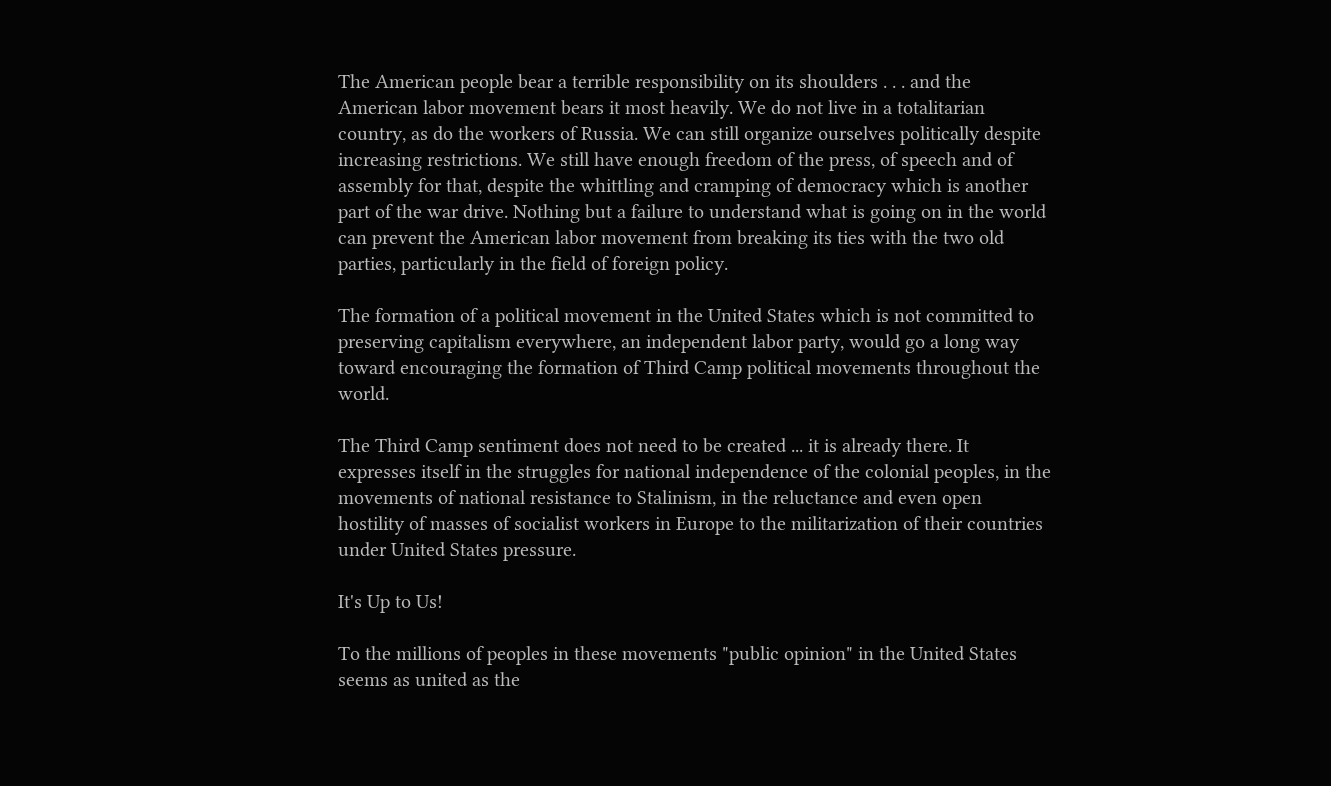The American people bear a terrible responsibility on its shoulders . . . and the American labor movement bears it most heavily. We do not live in a totalitarian country, as do the workers of Russia. We can still organize ourselves politically despite increasing restrictions. We still have enough freedom of the press, of speech and of assembly for that, despite the whittling and cramping of democracy which is another part of the war drive. Nothing but a failure to understand what is going on in the world can prevent the American labor movement from breaking its ties with the two old parties, particularly in the field of foreign policy.

The formation of a political movement in the United States which is not committed to preserving capitalism everywhere, an independent labor party, would go a long way toward encouraging the formation of Third Camp political movements throughout the world.

The Third Camp sentiment does not need to be created ... it is already there. It expresses itself in the struggles for national independence of the colonial peoples, in the movements of national resistance to Stalinism, in the reluctance and even open hostility of masses of socialist workers in Europe to the militarization of their countries under United States pressure.

It's Up to Us!

To the millions of peoples in these movements "public opinion" in the United States seems as united as the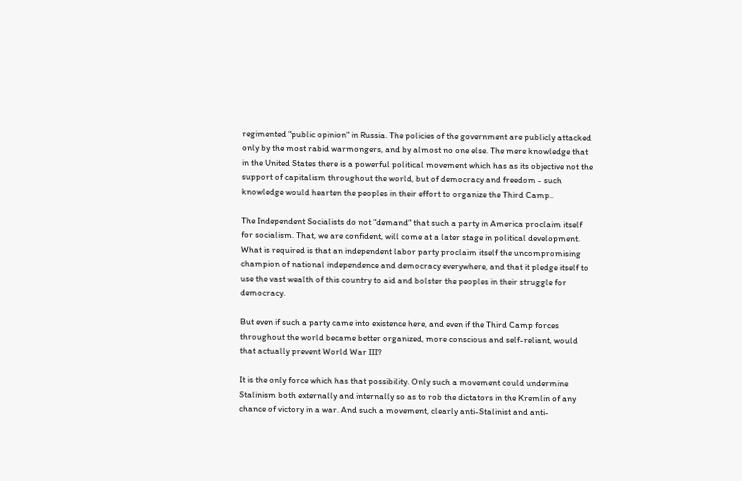regimented "public opinion" in Russia. The policies of the government are publicly attacked only by the most rabid warmongers, and by almost no one else. The mere knowledge that in the United States there is a powerful political movement which has as its objective not the support of capitalism throughout the world, but of democracy and freedom - such knowledge would hearten the peoples in their effort to organize the Third Camp..

The Independent Socialists do not "demand" that such a party in America proclaim itself for socialism. That, we are confident, will come at a later stage in political development. What is required is that an independent labor party proclaim itself the uncompromising champion of national independence and democracy everywhere, and that it pledge itself to use the vast wealth of this country to aid and bolster the peoples in their struggle for democracy.

But even if such a party came into existence here, and even if the Third Camp forces throughout the world became better organized, more conscious and self-reliant, would that actually prevent World War III?

It is the only force which has that possibility. Only such a movement could undermine Stalinism both externally and internally so as to rob the dictators in the Kremlin of any chance of victory in a war. And such a movement, clearly anti-Stalinist and anti-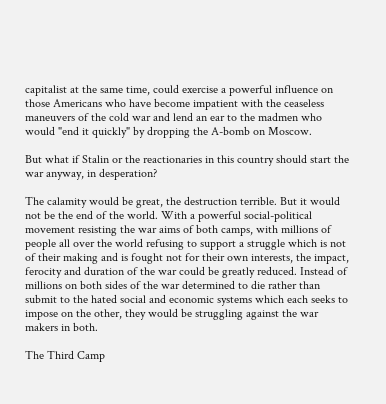capitalist at the same time, could exercise a powerful influence on those Americans who have become impatient with the ceaseless maneuvers of the cold war and lend an ear to the madmen who would "end it quickly" by dropping the A-bomb on Moscow.

But what if Stalin or the reactionaries in this country should start the war anyway, in desperation?

The calamity would be great, the destruction terrible. But it would not be the end of the world. With a powerful social-political movement resisting the war aims of both camps, with millions of people all over the world refusing to support a struggle which is not of their making and is fought not for their own interests, the impact, ferocity and duration of the war could be greatly reduced. Instead of millions on both sides of the war determined to die rather than submit to the hated social and economic systems which each seeks to impose on the other, they would be struggling against the war makers in both.

The Third Camp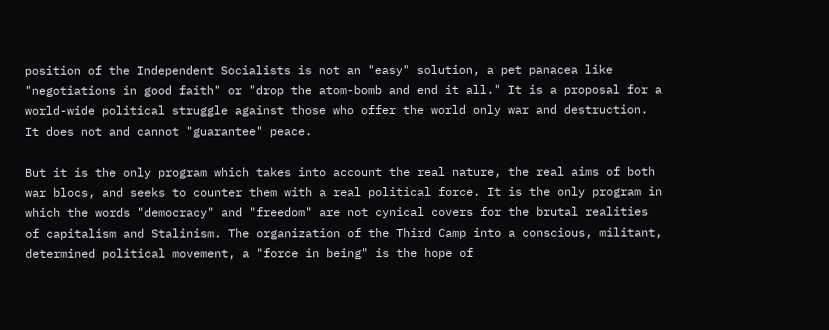position of the Independent Socialists is not an "easy" solution, a pet panacea like "negotiations in good faith" or "drop the atom-bomb and end it all." It is a proposal for a world-wide political struggle against those who offer the world only war and destruction. It does not and cannot "guarantee" peace.

But it is the only program which takes into account the real nature, the real aims of both war blocs, and seeks to counter them with a real political force. It is the only program in which the words "democracy" and "freedom" are not cynical covers for the brutal realities of capitalism and Stalinism. The organization of the Third Camp into a conscious, militant, determined political movement, a "force in being" is the hope of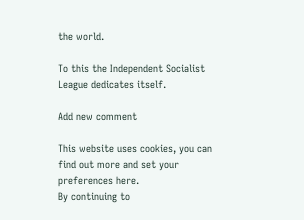the world.

To this the Independent Socialist League dedicates itself.

Add new comment

This website uses cookies, you can find out more and set your preferences here.
By continuing to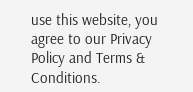use this website, you agree to our Privacy Policy and Terms & Conditions.